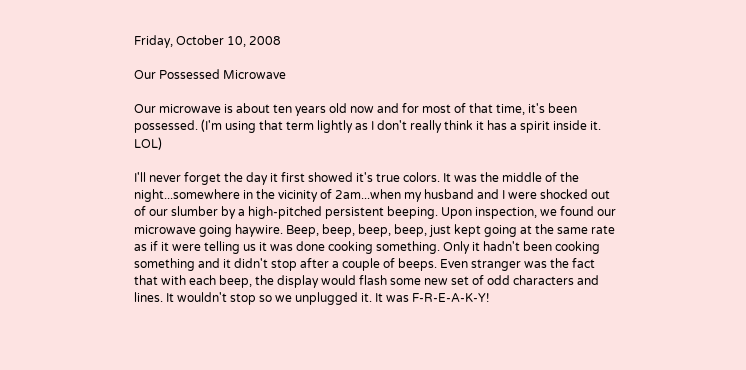Friday, October 10, 2008

Our Possessed Microwave

Our microwave is about ten years old now and for most of that time, it's been possessed. (I'm using that term lightly as I don't really think it has a spirit inside it. LOL)

I'll never forget the day it first showed it's true colors. It was the middle of the night...somewhere in the vicinity of 2am...when my husband and I were shocked out of our slumber by a high-pitched persistent beeping. Upon inspection, we found our microwave going haywire. Beep, beep, beep, beep, just kept going at the same rate as if it were telling us it was done cooking something. Only it hadn't been cooking something and it didn't stop after a couple of beeps. Even stranger was the fact that with each beep, the display would flash some new set of odd characters and lines. It wouldn't stop so we unplugged it. It was F-R-E-A-K-Y!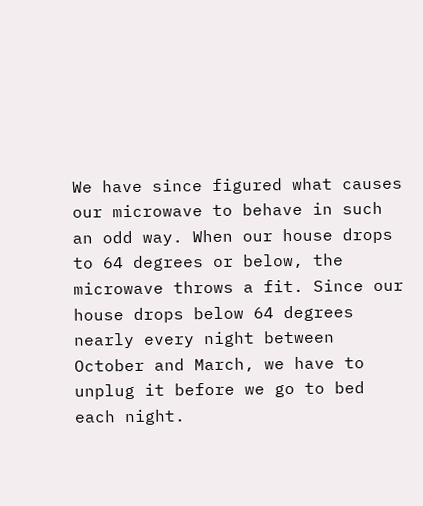We have since figured what causes our microwave to behave in such an odd way. When our house drops to 64 degrees or below, the microwave throws a fit. Since our house drops below 64 degrees nearly every night between October and March, we have to unplug it before we go to bed each night.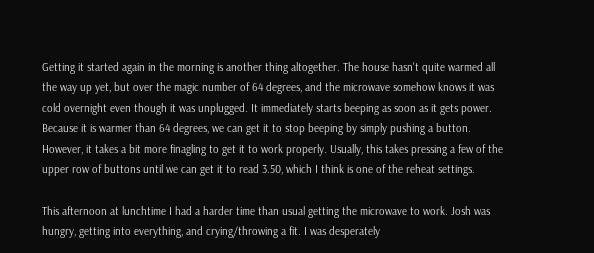Getting it started again in the morning is another thing altogether. The house hasn't quite warmed all the way up yet, but over the magic number of 64 degrees, and the microwave somehow knows it was cold overnight even though it was unplugged. It immediately starts beeping as soon as it gets power. Because it is warmer than 64 degrees, we can get it to stop beeping by simply pushing a button. However, it takes a bit more finagling to get it to work properly. Usually, this takes pressing a few of the upper row of buttons until we can get it to read 3.50, which I think is one of the reheat settings.

This afternoon at lunchtime I had a harder time than usual getting the microwave to work. Josh was hungry, getting into everything, and crying/throwing a fit. I was desperately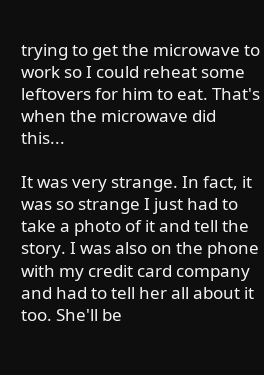trying to get the microwave to work so I could reheat some leftovers for him to eat. That's when the microwave did this...

It was very strange. In fact, it was so strange I just had to take a photo of it and tell the story. I was also on the phone with my credit card company and had to tell her all about it too. She'll be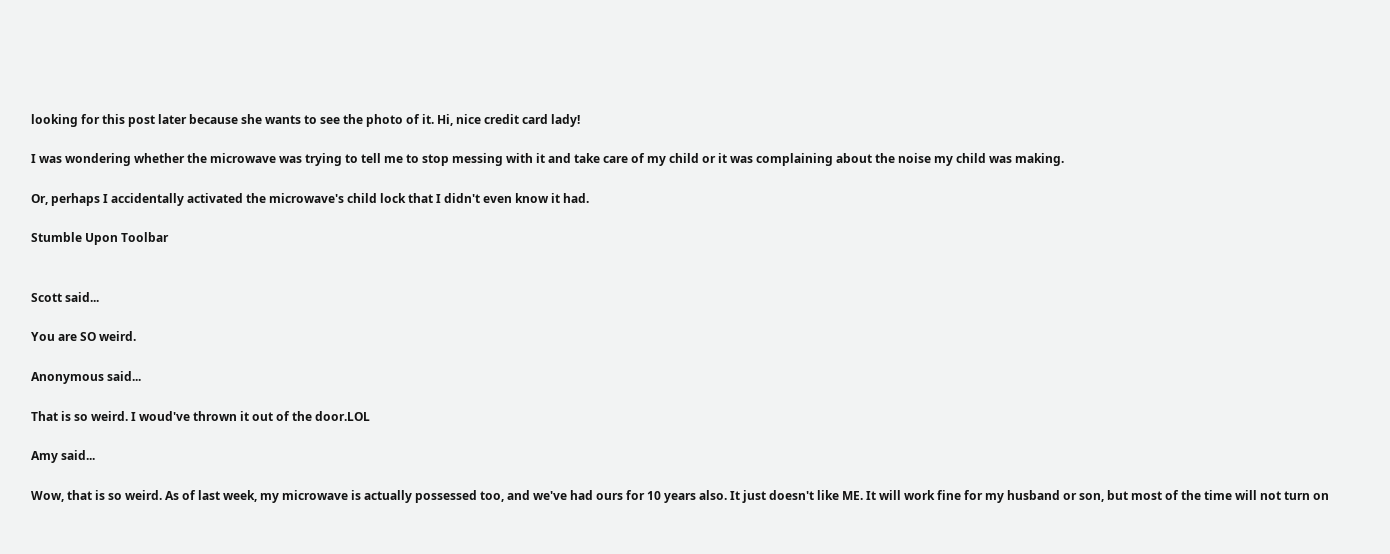looking for this post later because she wants to see the photo of it. Hi, nice credit card lady!

I was wondering whether the microwave was trying to tell me to stop messing with it and take care of my child or it was complaining about the noise my child was making.

Or, perhaps I accidentally activated the microwave's child lock that I didn't even know it had.

Stumble Upon Toolbar


Scott said...

You are SO weird.

Anonymous said...

That is so weird. I woud've thrown it out of the door.LOL

Amy said...

Wow, that is so weird. As of last week, my microwave is actually possessed too, and we've had ours for 10 years also. It just doesn't like ME. It will work fine for my husband or son, but most of the time will not turn on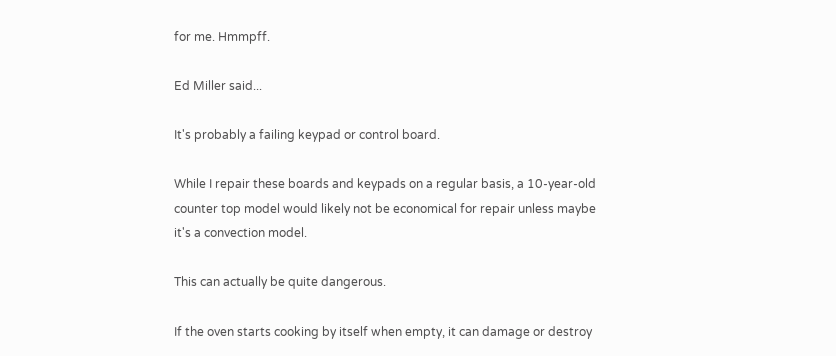for me. Hmmpff.

Ed Miller said...

It's probably a failing keypad or control board.

While I repair these boards and keypads on a regular basis, a 10-year-old counter top model would likely not be economical for repair unless maybe it's a convection model.

This can actually be quite dangerous.

If the oven starts cooking by itself when empty, it can damage or destroy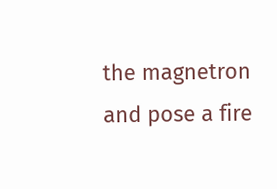the magnetron and pose a fire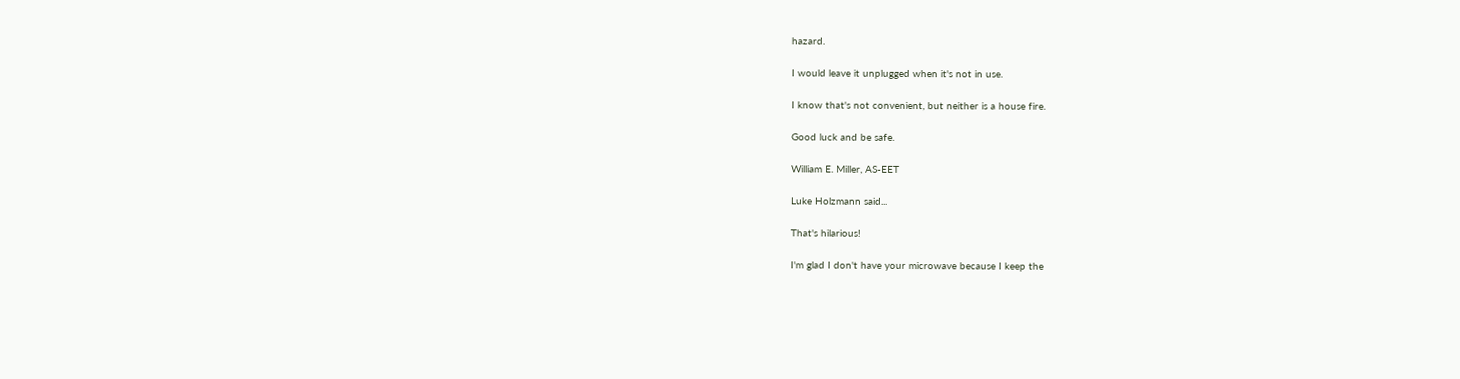hazard.

I would leave it unplugged when it's not in use.

I know that's not convenient, but neither is a house fire.

Good luck and be safe.

William E. Miller, AS-EET

Luke Holzmann said...

That's hilarious!

I'm glad I don't have your microwave because I keep the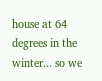house at 64 degrees in the winter... so we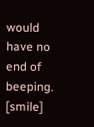would have no end of beeping. [smile]